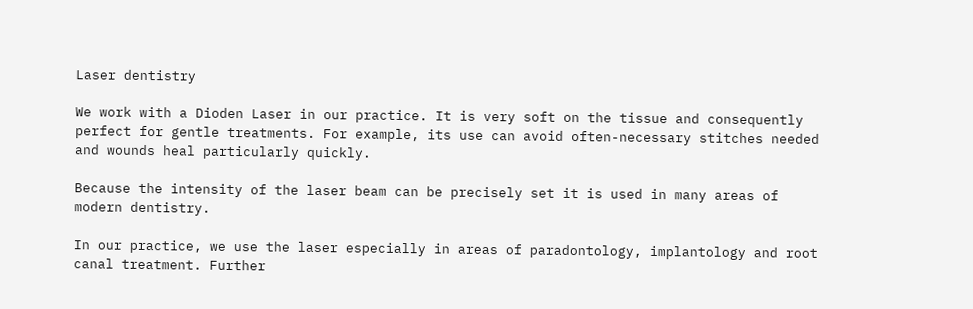Laser dentistry

We work with a Dioden Laser in our practice. It is very soft on the tissue and consequently perfect for gentle treatments. For example, its use can avoid often-necessary stitches needed and wounds heal particularly quickly.

Because the intensity of the laser beam can be precisely set it is used in many areas of modern dentistry.

In our practice, we use the laser especially in areas of paradontology, implantology and root canal treatment. Further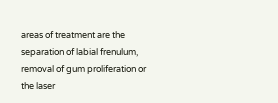areas of treatment are the separation of labial frenulum, removal of gum proliferation or the laser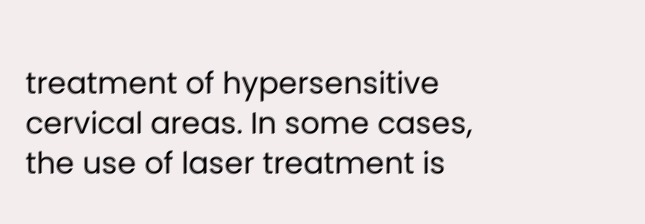treatment of hypersensitive cervical areas. In some cases, the use of laser treatment is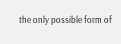the only possible form of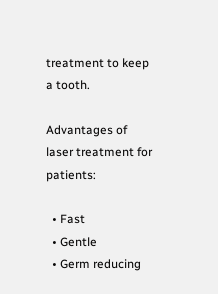treatment to keep a tooth.

Advantages of laser treatment for patients:

  • Fast
  • Gentle
  • Germ reducing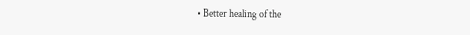• Better healing of the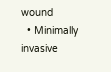wound
  • Minimally invasive